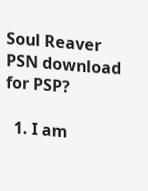Soul Reaver PSN download for PSP?

  1. I am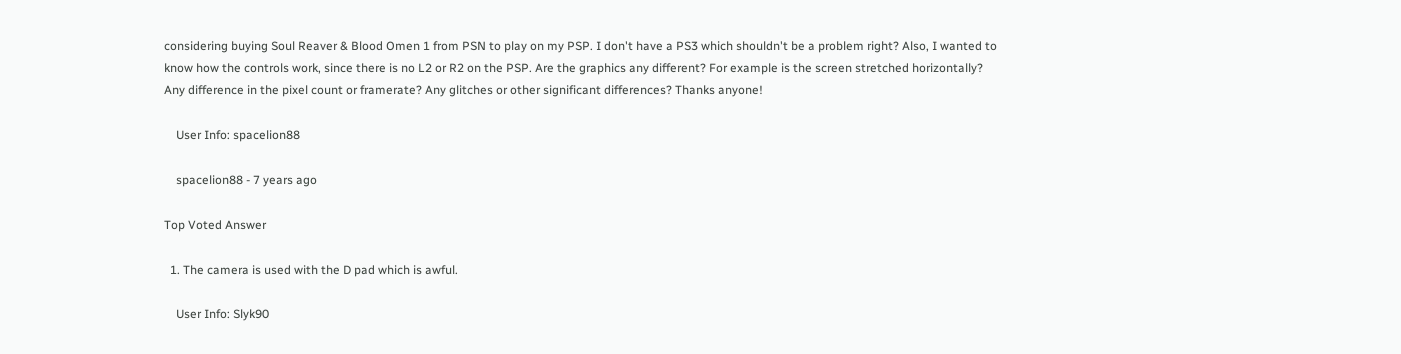considering buying Soul Reaver & Blood Omen 1 from PSN to play on my PSP. I don't have a PS3 which shouldn't be a problem right? Also, I wanted to know how the controls work, since there is no L2 or R2 on the PSP. Are the graphics any different? For example is the screen stretched horizontally? Any difference in the pixel count or framerate? Any glitches or other significant differences? Thanks anyone!

    User Info: spacelion88

    spacelion88 - 7 years ago

Top Voted Answer

  1. The camera is used with the D pad which is awful.

    User Info: Slyk90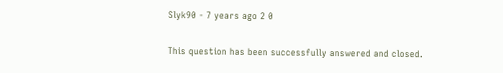Slyk90 - 7 years ago 2 0

This question has been successfully answered and closed.